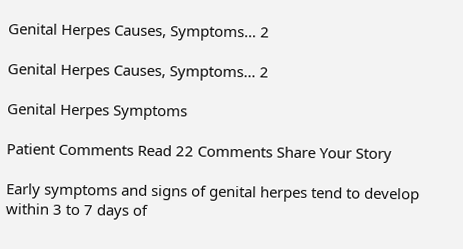Genital Herpes Causes, Symptoms… 2

Genital Herpes Causes, Symptoms… 2

Genital Herpes Symptoms

Patient Comments Read 22 Comments Share Your Story

Early symptoms and signs of genital herpes tend to develop within 3 to 7 days of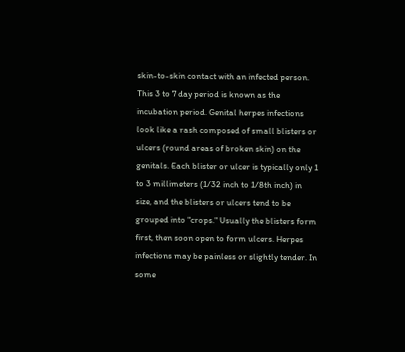skin-to-skin contact with an infected person. This 3 to 7 day period is known as the incubation period. Genital herpes infections look like a rash composed of small blisters or ulcers (round areas of broken skin) on the genitals. Each blister or ulcer is typically only 1 to 3 millimeters (1/32 inch to 1/8th inch) in size, and the blisters or ulcers tend to be grouped into "crops." Usually the blisters form first, then soon open to form ulcers. Herpes infections may be painless or slightly tender. In some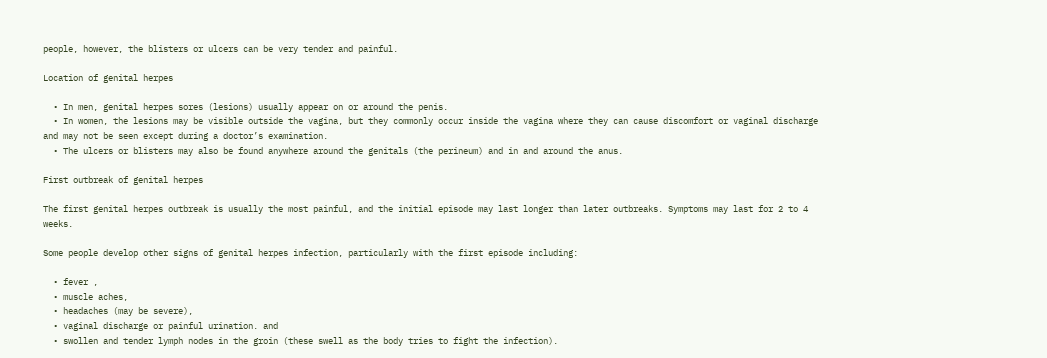people, however, the blisters or ulcers can be very tender and painful.

Location of genital herpes

  • In men, genital herpes sores (lesions) usually appear on or around the penis.
  • In women, the lesions may be visible outside the vagina, but they commonly occur inside the vagina where they can cause discomfort or vaginal discharge and may not be seen except during a doctor’s examination.
  • The ulcers or blisters may also be found anywhere around the genitals (the perineum) and in and around the anus.

First outbreak of genital herpes

The first genital herpes outbreak is usually the most painful, and the initial episode may last longer than later outbreaks. Symptoms may last for 2 to 4 weeks.

Some people develop other signs of genital herpes infection, particularly with the first episode including:

  • fever ,
  • muscle aches,
  • headaches (may be severe),
  • vaginal discharge or painful urination. and
  • swollen and tender lymph nodes in the groin (these swell as the body tries to fight the infection).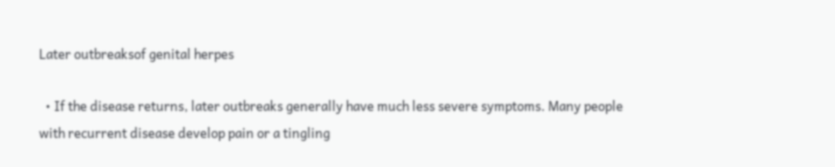Later outbreaksof genital herpes

  • If the disease returns, later outbreaks generally have much less severe symptoms. Many people with recurrent disease develop pain or a tingling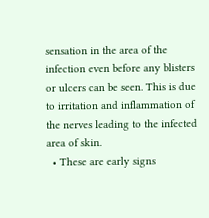sensation in the area of the infection even before any blisters or ulcers can be seen. This is due to irritation and inflammation of the nerves leading to the infected area of skin.
  • These are early signs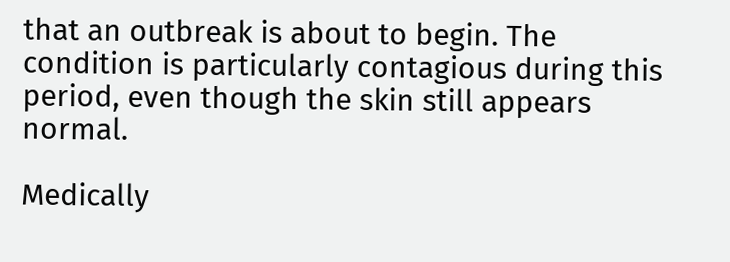that an outbreak is about to begin. The condition is particularly contagious during this period, even though the skin still appears normal.

Medically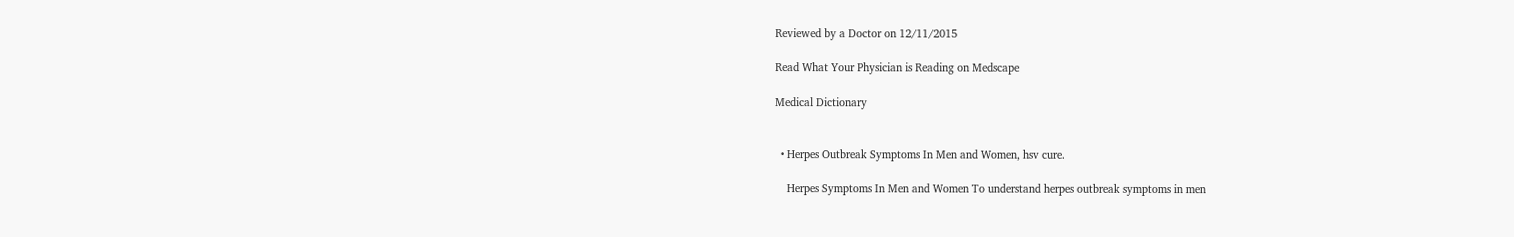Reviewed by a Doctor on 12/11/2015

Read What Your Physician is Reading on Medscape

Medical Dictionary


  • Herpes Outbreak Symptoms In Men and Women, hsv cure.

    Herpes Symptoms In Men and Women To understand herpes outbreak symptoms in men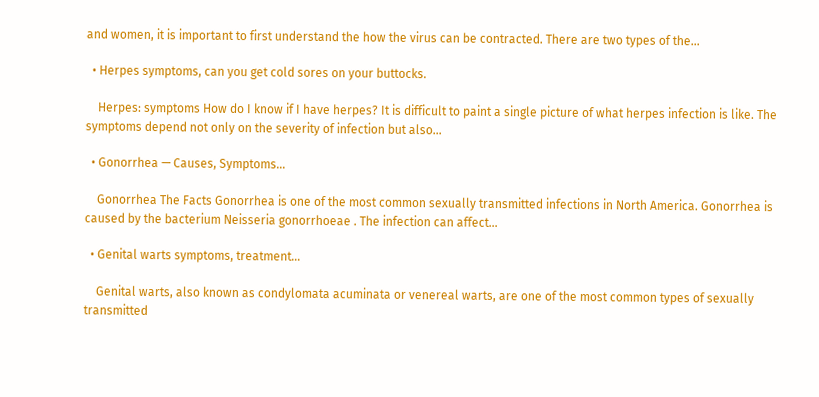and women, it is important to first understand the how the virus can be contracted. There are two types of the…

  • Herpes symptoms, can you get cold sores on your buttocks.

    Herpes: symptoms How do I know if I have herpes? It is difficult to paint a single picture of what herpes infection is like. The symptoms depend not only on the severity of infection but also…

  • Gonorrhea — Causes, Symptoms…

    Gonorrhea The Facts Gonorrhea is one of the most common sexually transmitted infections in North America. Gonorrhea is caused by the bacterium Neisseria gonorrhoeae . The infection can affect…

  • Genital warts symptoms, treatment…

    Genital warts, also known as condylomata acuminata or venereal warts, are one of the most common types of sexually transmitted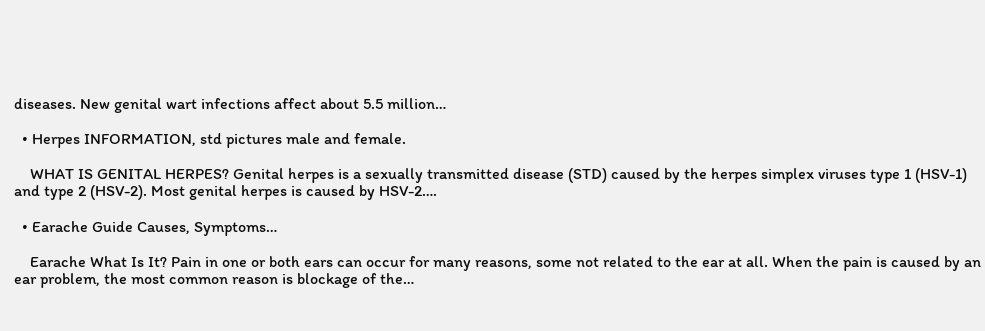diseases. New genital wart infections affect about 5.5 million…

  • Herpes INFORMATION, std pictures male and female.

    WHAT IS GENITAL HERPES? Genital herpes is a sexually transmitted disease (STD) caused by the herpes simplex viruses type 1 (HSV-1) and type 2 (HSV-2). Most genital herpes is caused by HSV-2….

  • Earache Guide Causes, Symptoms…

    Earache What Is It? Pain in one or both ears can occur for many reasons, some not related to the ear at all. When the pain is caused by an ear problem, the most common reason is blockage of the…